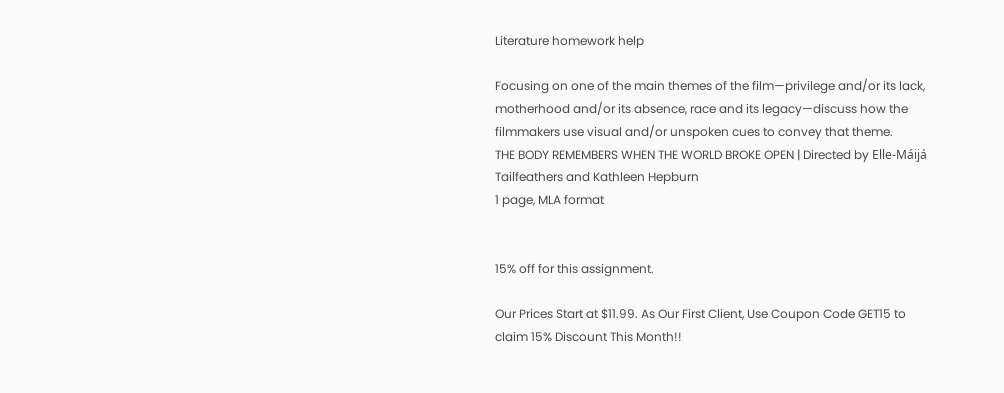Literature homework help

Focusing on one of the main themes of the film—privilege and/or its lack, motherhood and/or its absence, race and its legacy—discuss how the filmmakers use visual and/or unspoken cues to convey that theme.
THE BODY REMEMBERS WHEN THE WORLD BROKE OPEN | Directed by Elle-Máijá Tailfeathers and Kathleen Hepburn
1 page, MLA format


15% off for this assignment.

Our Prices Start at $11.99. As Our First Client, Use Coupon Code GET15 to claim 15% Discount This Month!!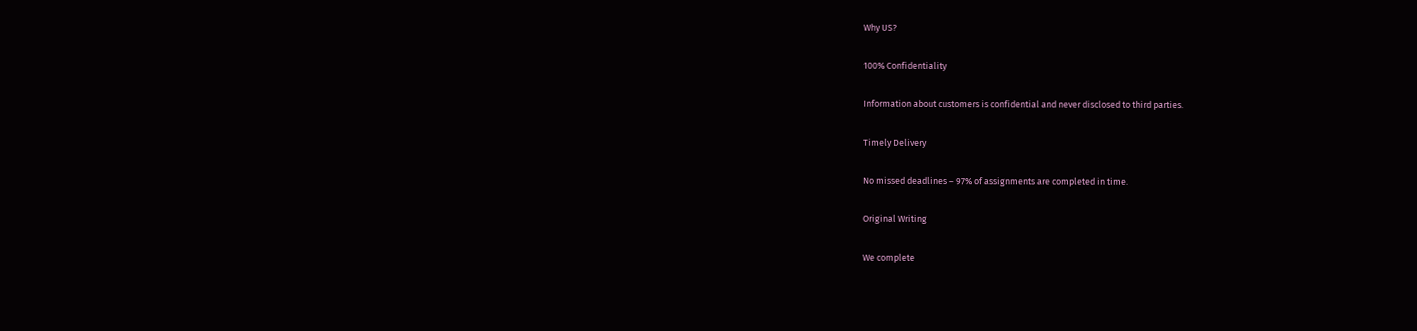Why US?

100% Confidentiality

Information about customers is confidential and never disclosed to third parties.

Timely Delivery

No missed deadlines – 97% of assignments are completed in time.

Original Writing

We complete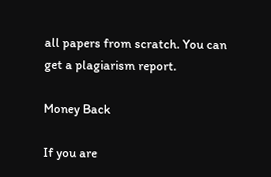all papers from scratch. You can get a plagiarism report.

Money Back

If you are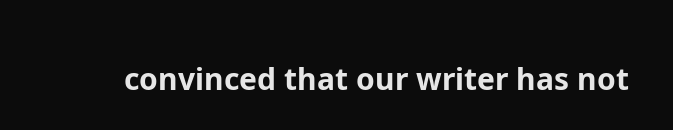convinced that our writer has not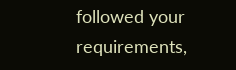followed your requirements,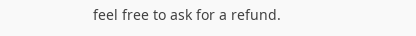feel free to ask for a refund.